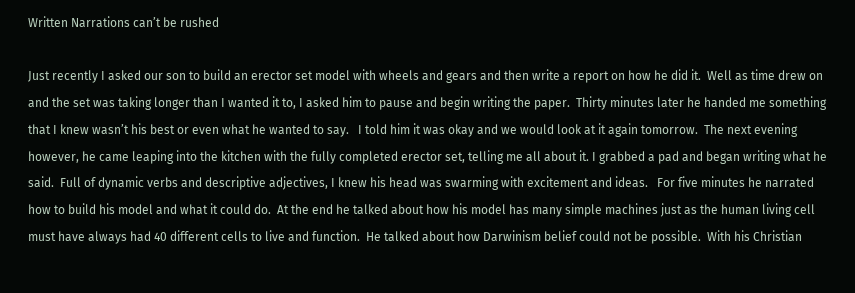Written Narrations can’t be rushed

Just recently I asked our son to build an erector set model with wheels and gears and then write a report on how he did it.  Well as time drew on and the set was taking longer than I wanted it to, I asked him to pause and begin writing the paper.  Thirty minutes later he handed me something that I knew wasn’t his best or even what he wanted to say.   I told him it was okay and we would look at it again tomorrow.  The next evening however, he came leaping into the kitchen with the fully completed erector set, telling me all about it. I grabbed a pad and began writing what he said.  Full of dynamic verbs and descriptive adjectives, I knew his head was swarming with excitement and ideas.   For five minutes he narrated how to build his model and what it could do.  At the end he talked about how his model has many simple machines just as the human living cell must have always had 40 different cells to live and function.  He talked about how Darwinism belief could not be possible.  With his Christian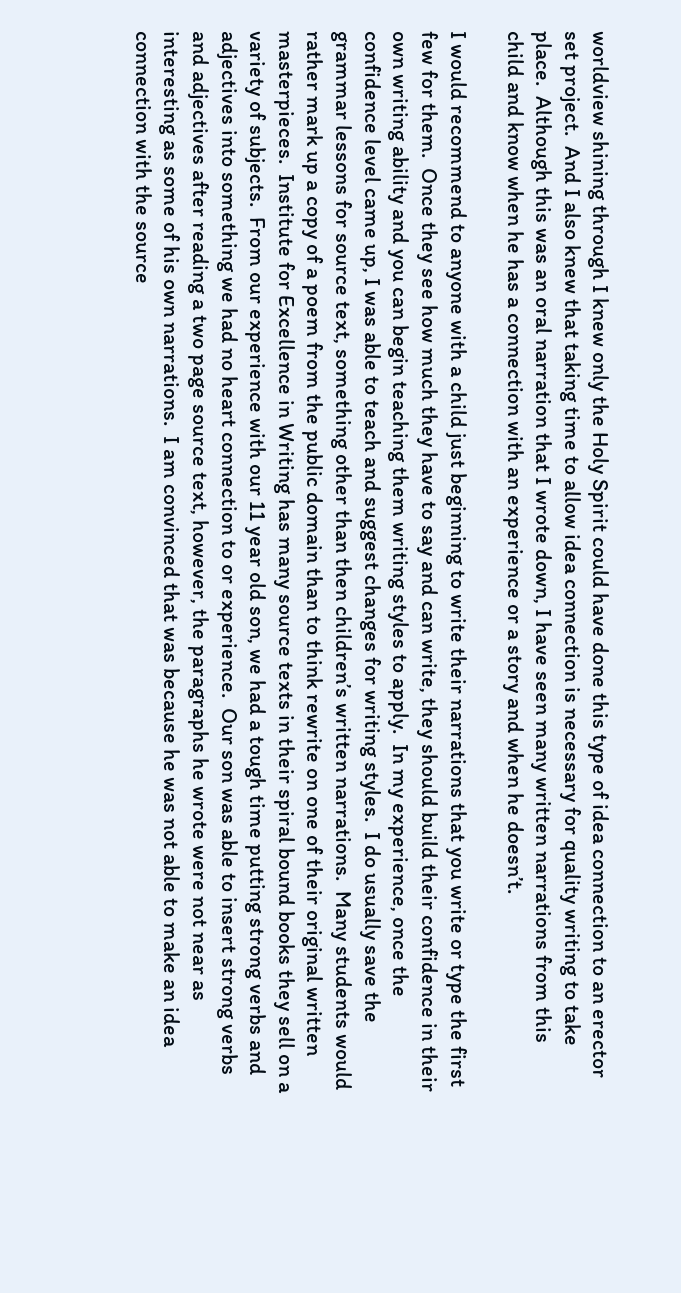worldview shining through I knew only the Holy Spirit could have done this type of idea connection to an erector set project.  And I also knew that taking time to allow idea connection is necessary for quality writing to take place.  Although this was an oral narration that I wrote down, I have seen many written narrations from this child and know when he has a connection with an experience or a story and when he doesn’t.

I would recommend to anyone with a child just beginning to write their narrations that you write or type the first few for them.  Once they see how much they have to say and can write, they should build their confidence in their own writing ability and you can begin teaching them writing styles to apply.  In my experience, once the confidence level came up, I was able to teach and suggest changes for writing styles.  I do usually save the grammar lessons for source text, something other than then children’s written narrations.  Many students would rather mark up a copy of a poem from the public domain than to think rewrite on one of their original written masterpieces.  Institute for Excellence in Writing has many source texts in their spiral bound books they sell on a variety of subjects.  From our experience with our 11 year old son, we had a tough time putting strong verbs and adjectives into something we had no heart connection to or experience.  Our son was able to insert strong verbs and adjectives after reading a two page source text, however, the paragraphs he wrote were not near as interesting as some of his own narrations.  I am convinced that was because he was not able to make an idea connection with the source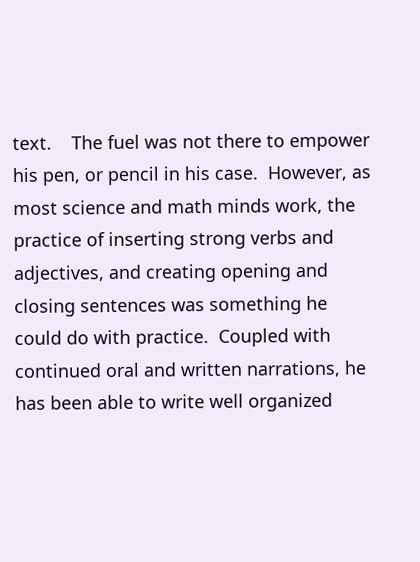text.    The fuel was not there to empower his pen, or pencil in his case.  However, as most science and math minds work, the practice of inserting strong verbs and adjectives, and creating opening and closing sentences was something he could do with practice.  Coupled with continued oral and written narrations, he has been able to write well organized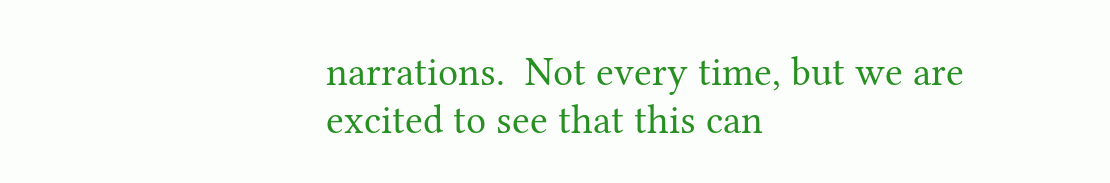narrations.  Not every time, but we are excited to see that this can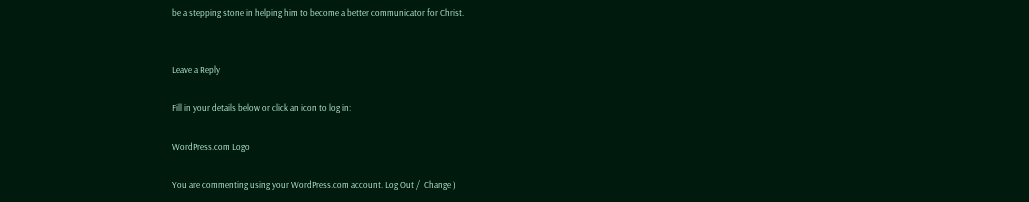be a stepping stone in helping him to become a better communicator for Christ.


Leave a Reply

Fill in your details below or click an icon to log in:

WordPress.com Logo

You are commenting using your WordPress.com account. Log Out /  Change )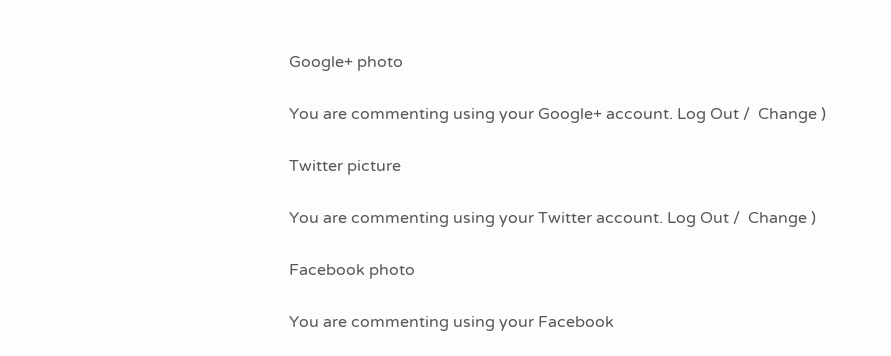Google+ photo

You are commenting using your Google+ account. Log Out /  Change )

Twitter picture

You are commenting using your Twitter account. Log Out /  Change )

Facebook photo

You are commenting using your Facebook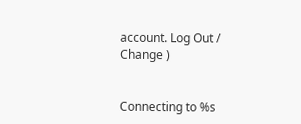account. Log Out /  Change )


Connecting to %s